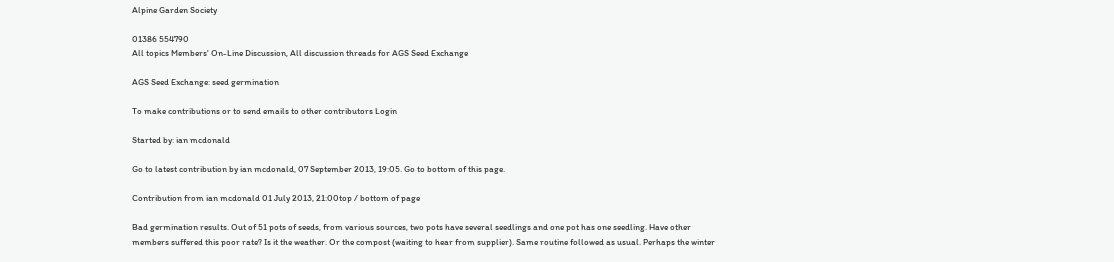Alpine Garden Society

01386 554790
All topics Members' On-Line Discussion, All discussion threads for AGS Seed Exchange

AGS Seed Exchange: seed germination

To make contributions or to send emails to other contributors Login

Started by: ian mcdonald

Go to latest contribution by ian mcdonald, 07 September 2013, 19:05. Go to bottom of this page.

Contribution from ian mcdonald 01 July 2013, 21:00top / bottom of page

Bad germination results. Out of 51 pots of seeds, from various sources, two pots have several seedlings and one pot has one seedling. Have other members suffered this poor rate? Is it the weather. Or the compost (waiting to hear from supplier). Same routine followed as usual. Perhaps the winter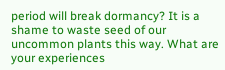period will break dormancy? It is a shame to waste seed of our uncommon plants this way. What are your experiences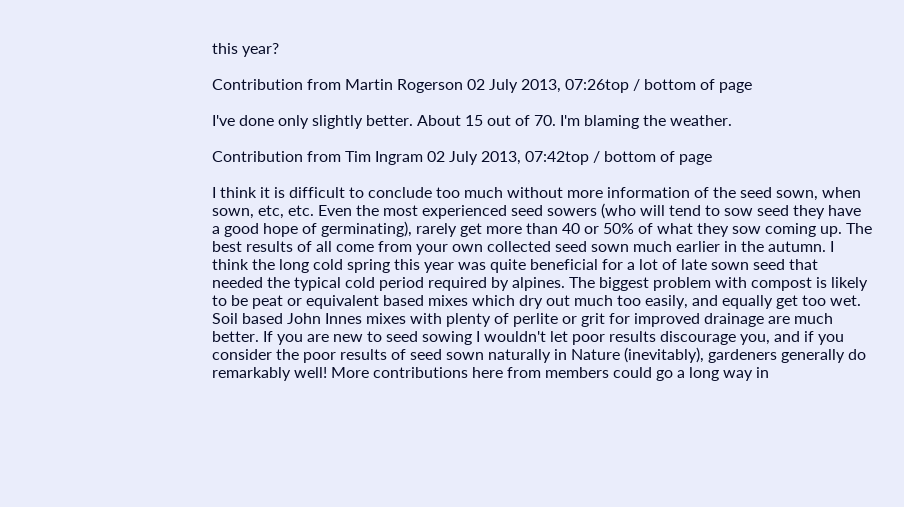this year?

Contribution from Martin Rogerson 02 July 2013, 07:26top / bottom of page

I've done only slightly better. About 15 out of 70. I'm blaming the weather.

Contribution from Tim Ingram 02 July 2013, 07:42top / bottom of page

I think it is difficult to conclude too much without more information of the seed sown, when sown, etc, etc. Even the most experienced seed sowers (who will tend to sow seed they have a good hope of germinating), rarely get more than 40 or 50% of what they sow coming up. The best results of all come from your own collected seed sown much earlier in the autumn. I think the long cold spring this year was quite beneficial for a lot of late sown seed that needed the typical cold period required by alpines. The biggest problem with compost is likely to be peat or equivalent based mixes which dry out much too easily, and equally get too wet. Soil based John Innes mixes with plenty of perlite or grit for improved drainage are much better. If you are new to seed sowing I wouldn't let poor results discourage you, and if you consider the poor results of seed sown naturally in Nature (inevitably), gardeners generally do remarkably well! More contributions here from members could go a long way in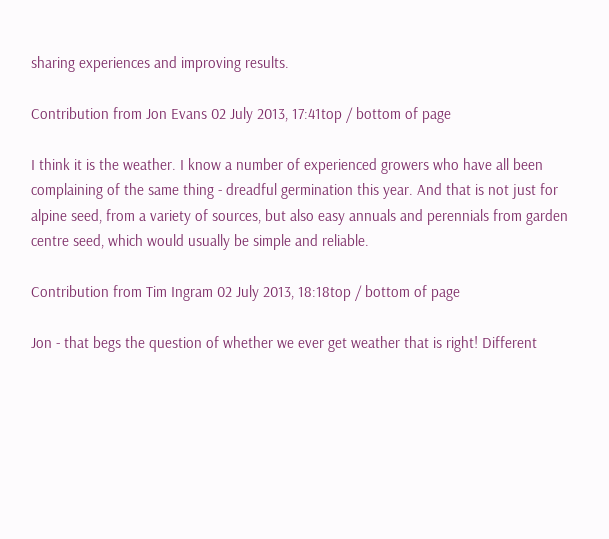sharing experiences and improving results.

Contribution from Jon Evans 02 July 2013, 17:41top / bottom of page

I think it is the weather. I know a number of experienced growers who have all been complaining of the same thing - dreadful germination this year. And that is not just for alpine seed, from a variety of sources, but also easy annuals and perennials from garden centre seed, which would usually be simple and reliable.

Contribution from Tim Ingram 02 July 2013, 18:18top / bottom of page

Jon - that begs the question of whether we ever get weather that is right! Different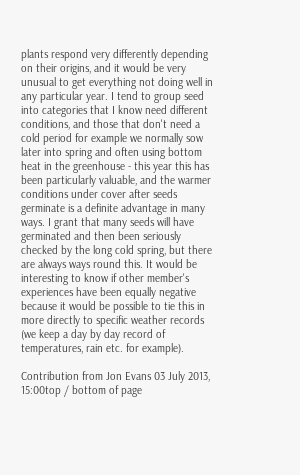plants respond very differently depending on their origins, and it would be very unusual to get everything not doing well in any particular year. I tend to group seed into categories that I know need different conditions, and those that don't need a cold period for example we normally sow later into spring and often using bottom heat in the greenhouse - this year this has been particularly valuable, and the warmer conditions under cover after seeds germinate is a definite advantage in many ways. I grant that many seeds will have germinated and then been seriously checked by the long cold spring, but there are always ways round this. It would be interesting to know if other member's experiences have been equally negative because it would be possible to tie this in more directly to specific weather records (we keep a day by day record of temperatures, rain etc. for example).

Contribution from Jon Evans 03 July 2013, 15:00top / bottom of page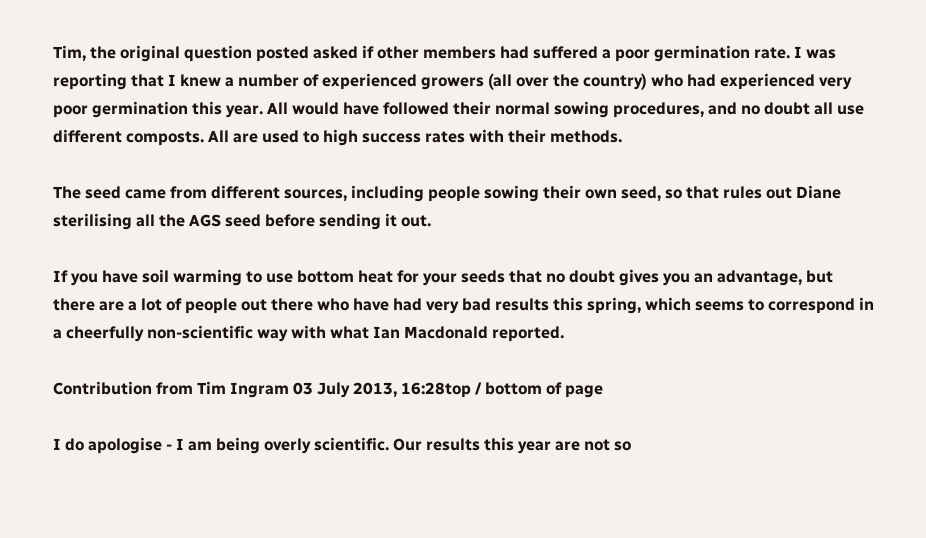Tim, the original question posted asked if other members had suffered a poor germination rate. I was reporting that I knew a number of experienced growers (all over the country) who had experienced very poor germination this year. All would have followed their normal sowing procedures, and no doubt all use different composts. All are used to high success rates with their methods.

The seed came from different sources, including people sowing their own seed, so that rules out Diane sterilising all the AGS seed before sending it out.

If you have soil warming to use bottom heat for your seeds that no doubt gives you an advantage, but there are a lot of people out there who have had very bad results this spring, which seems to correspond in a cheerfully non-scientific way with what Ian Macdonald reported.

Contribution from Tim Ingram 03 July 2013, 16:28top / bottom of page

I do apologise - I am being overly scientific. Our results this year are not so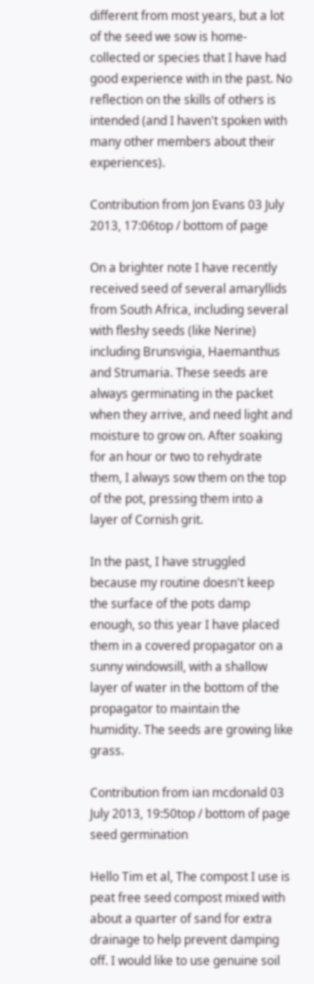different from most years, but a lot of the seed we sow is home-collected or species that I have had good experience with in the past. No reflection on the skills of others is intended (and I haven't spoken with many other members about their experiences).

Contribution from Jon Evans 03 July 2013, 17:06top / bottom of page

On a brighter note I have recently received seed of several amaryllids from South Africa, including several with fleshy seeds (like Nerine) including Brunsvigia, Haemanthus and Strumaria. These seeds are always germinating in the packet when they arrive, and need light and moisture to grow on. After soaking for an hour or two to rehydrate them, I always sow them on the top of the pot, pressing them into a layer of Cornish grit.

In the past, I have struggled because my routine doesn't keep the surface of the pots damp enough, so this year I have placed them in a covered propagator on a sunny windowsill, with a shallow layer of water in the bottom of the propagator to maintain the humidity. The seeds are growing like grass.

Contribution from ian mcdonald 03 July 2013, 19:50top / bottom of page
seed germination

Hello Tim et al, The compost I use is peat free seed compost mixed with about a quarter of sand for extra drainage to help prevent damping off. I would like to use genuine soil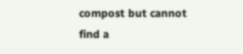compost but cannot find a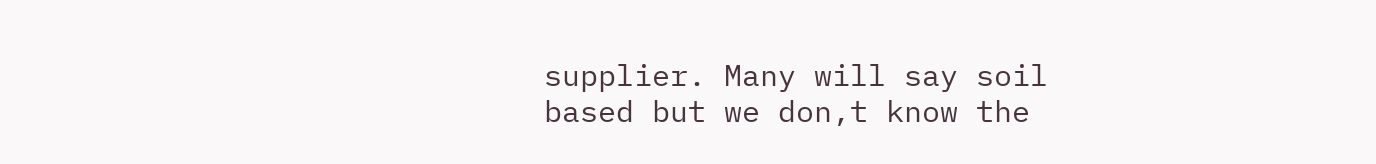supplier. Many will say soil based but we don,t know the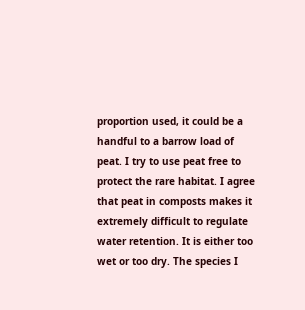proportion used, it could be a handful to a barrow load of peat. I try to use peat free to protect the rare habitat. I agree that peat in composts makes it extremely difficult to regulate water retention. It is either too wet or too dry. The species I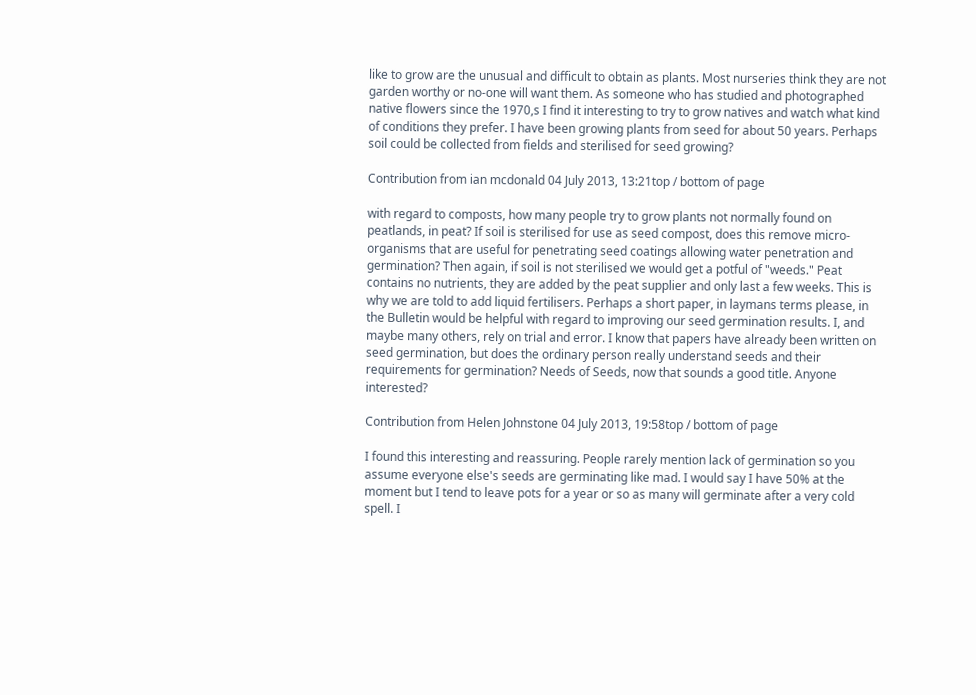like to grow are the unusual and difficult to obtain as plants. Most nurseries think they are not garden worthy or no-one will want them. As someone who has studied and photographed native flowers since the 1970,s I find it interesting to try to grow natives and watch what kind of conditions they prefer. I have been growing plants from seed for about 50 years. Perhaps soil could be collected from fields and sterilised for seed growing?

Contribution from ian mcdonald 04 July 2013, 13:21top / bottom of page

with regard to composts, how many people try to grow plants not normally found on peatlands, in peat? If soil is sterilised for use as seed compost, does this remove micro-organisms that are useful for penetrating seed coatings allowing water penetration and germination? Then again, if soil is not sterilised we would get a potful of "weeds." Peat contains no nutrients, they are added by the peat supplier and only last a few weeks. This is why we are told to add liquid fertilisers. Perhaps a short paper, in laymans terms please, in the Bulletin would be helpful with regard to improving our seed germination results. I, and maybe many others, rely on trial and error. I know that papers have already been written on seed germination, but does the ordinary person really understand seeds and their requirements for germination? Needs of Seeds, now that sounds a good title. Anyone interested?

Contribution from Helen Johnstone 04 July 2013, 19:58top / bottom of page

I found this interesting and reassuring. People rarely mention lack of germination so you assume everyone else's seeds are germinating like mad. I would say I have 50% at the moment but I tend to leave pots for a year or so as many will germinate after a very cold spell. I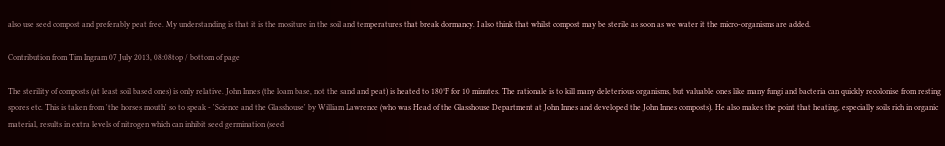also use seed compost and preferably peat free. My understanding is that it is the mositure in the soil and temperatures that break dormancy. I also think that whilst compost may be sterile as soon as we water it the micro-organisms are added.

Contribution from Tim Ingram 07 July 2013, 08:08top / bottom of page

The sterility of composts (at least soil based ones) is only relative. John Innes (the loam base, not the sand and peat) is heated to 180°F for 10 minutes. The rationale is to kill many deleterious organisms, but valuable ones like many fungi and bacteria can quickly recolonise from resting spores etc. This is taken from 'the horses mouth' so to speak - 'Science and the Glasshouse' by William Lawrence (who was Head of the Glasshouse Department at John Innes and developed the John Innes composts). He also makes the point that heating, especially soils rich in organic material, results in extra levels of nitrogen which can inhibit seed germination (seed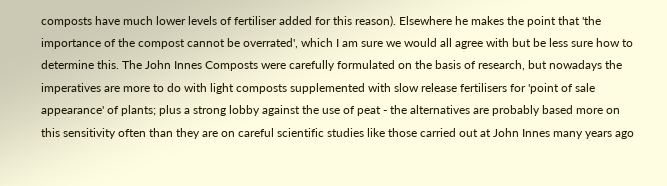composts have much lower levels of fertiliser added for this reason). Elsewhere he makes the point that 'the importance of the compost cannot be overrated', which I am sure we would all agree with but be less sure how to determine this. The John Innes Composts were carefully formulated on the basis of research, but nowadays the imperatives are more to do with light composts supplemented with slow release fertilisers for 'point of sale appearance' of plants; plus a strong lobby against the use of peat - the alternatives are probably based more on this sensitivity often than they are on careful scientific studies like those carried out at John Innes many years ago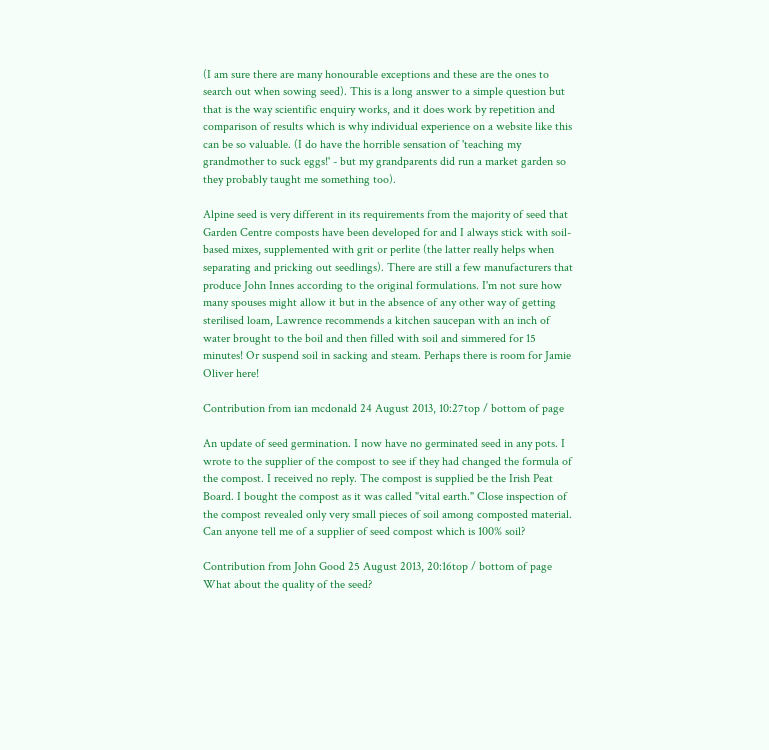(I am sure there are many honourable exceptions and these are the ones to search out when sowing seed). This is a long answer to a simple question but that is the way scientific enquiry works, and it does work by repetition and comparison of results which is why individual experience on a website like this can be so valuable. (I do have the horrible sensation of 'teaching my grandmother to suck eggs!' - but my grandparents did run a market garden so they probably taught me something too).

Alpine seed is very different in its requirements from the majority of seed that Garden Centre composts have been developed for and I always stick with soil-based mixes, supplemented with grit or perlite (the latter really helps when separating and pricking out seedlings). There are still a few manufacturers that produce John Innes according to the original formulations. I'm not sure how many spouses might allow it but in the absence of any other way of getting sterilised loam, Lawrence recommends a kitchen saucepan with an inch of water brought to the boil and then filled with soil and simmered for 15 minutes! Or suspend soil in sacking and steam. Perhaps there is room for Jamie Oliver here!

Contribution from ian mcdonald 24 August 2013, 10:27top / bottom of page

An update of seed germination. I now have no germinated seed in any pots. I wrote to the supplier of the compost to see if they had changed the formula of the compost. I received no reply. The compost is supplied be the Irish Peat Board. I bought the compost as it was called "vital earth." Close inspection of the compost revealed only very small pieces of soil among composted material. Can anyone tell me of a supplier of seed compost which is 100% soil?

Contribution from John Good 25 August 2013, 20:16top / bottom of page
What about the quality of the seed?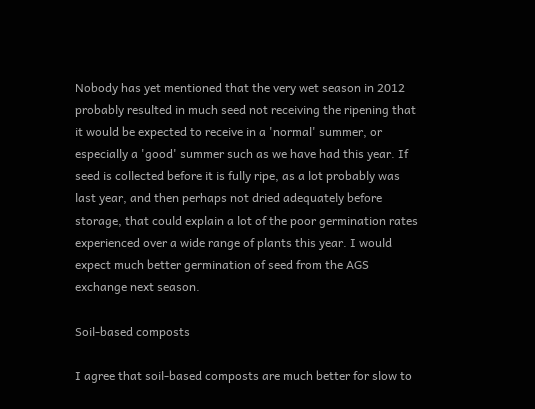Nobody has yet mentioned that the very wet season in 2012 probably resulted in much seed not receiving the ripening that it would be expected to receive in a 'normal' summer, or especially a 'good' summer such as we have had this year. If seed is collected before it is fully ripe, as a lot probably was last year, and then perhaps not dried adequately before storage, that could explain a lot of the poor germination rates experienced over a wide range of plants this year. I would expect much better germination of seed from the AGS exchange next season.

Soil-based composts

I agree that soil-based composts are much better for slow to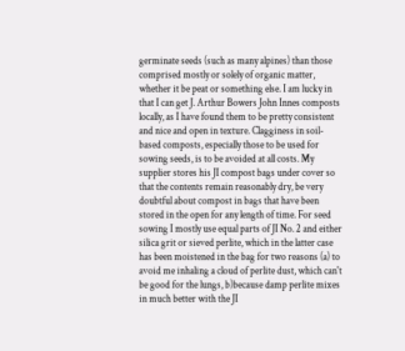germinate seeds (such as many alpines) than those comprised mostly or solely of organic matter, whether it be peat or something else. I am lucky in that I can get J. Arthur Bowers John Innes composts locally, as I have found them to be pretty consistent and nice and open in texture. Clagginess in soil-based composts, especially those to be used for sowing seeds, is to be avoided at all costs. My supplier stores his JI compost bags under cover so that the contents remain reasonably dry, be very doubtful about compost in bags that have been stored in the open for any length of time. For seed sowing I mostly use equal parts of JI No. 2 and either silica grit or sieved perlite, which in the latter case has been moistened in the bag for two reasons (a) to avoid me inhaling a cloud of perlite dust, which can't be good for the lungs, b)because damp perlite mixes in much better with the JI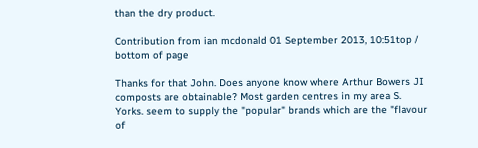than the dry product.

Contribution from ian mcdonald 01 September 2013, 10:51top / bottom of page

Thanks for that John. Does anyone know where Arthur Bowers JI composts are obtainable? Most garden centres in my area S. Yorks. seem to supply the "popular" brands which are the "flavour of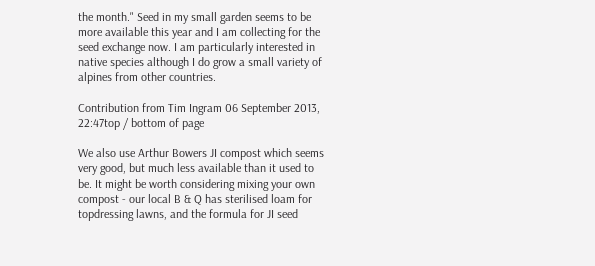the month." Seed in my small garden seems to be more available this year and I am collecting for the seed exchange now. I am particularly interested in native species although I do grow a small variety of alpines from other countries.

Contribution from Tim Ingram 06 September 2013, 22:47top / bottom of page

We also use Arthur Bowers JI compost which seems very good, but much less available than it used to be. It might be worth considering mixing your own compost - our local B & Q has sterilised loam for topdressing lawns, and the formula for JI seed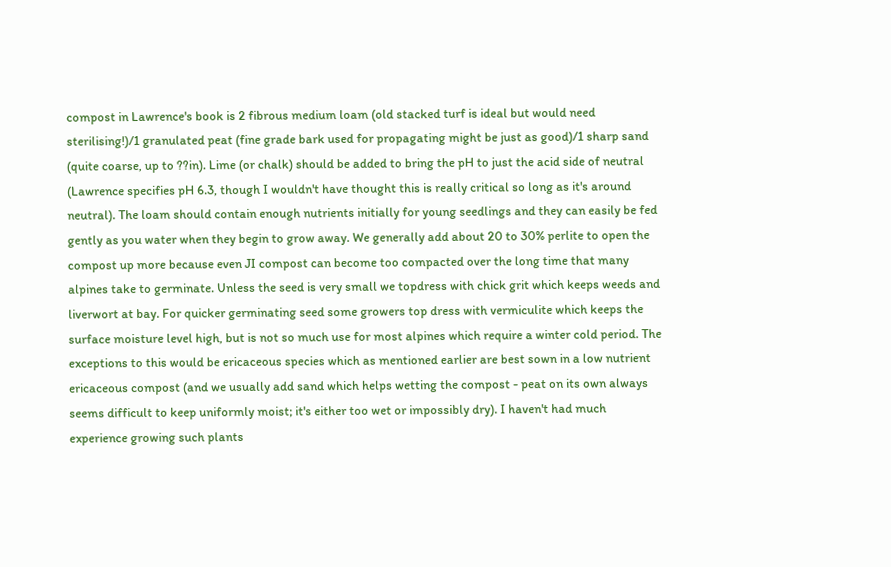compost in Lawrence's book is 2 fibrous medium loam (old stacked turf is ideal but would need sterilising!)/1 granulated peat (fine grade bark used for propagating might be just as good)/1 sharp sand (quite coarse, up to ??in). Lime (or chalk) should be added to bring the pH to just the acid side of neutral (Lawrence specifies pH 6.3, though I wouldn't have thought this is really critical so long as it's around neutral). The loam should contain enough nutrients initially for young seedlings and they can easily be fed gently as you water when they begin to grow away. We generally add about 20 to 30% perlite to open the compost up more because even JI compost can become too compacted over the long time that many alpines take to germinate. Unless the seed is very small we topdress with chick grit which keeps weeds and liverwort at bay. For quicker germinating seed some growers top dress with vermiculite which keeps the surface moisture level high, but is not so much use for most alpines which require a winter cold period. The exceptions to this would be ericaceous species which as mentioned earlier are best sown in a low nutrient ericaceous compost (and we usually add sand which helps wetting the compost - peat on its own always seems difficult to keep uniformly moist; it's either too wet or impossibly dry). I haven't had much experience growing such plants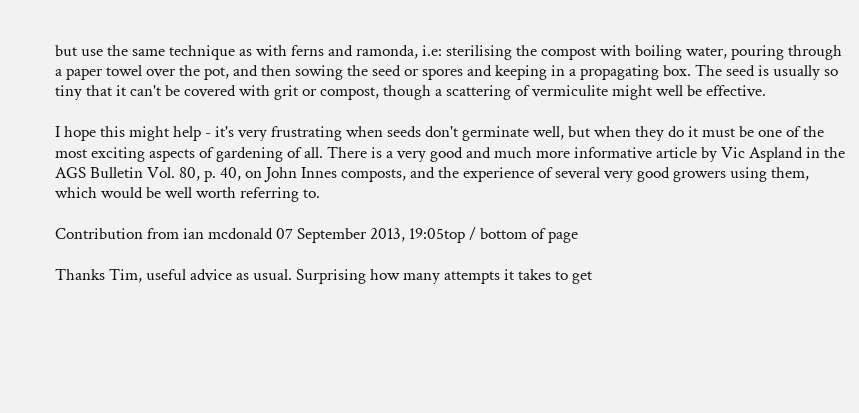but use the same technique as with ferns and ramonda, i.e: sterilising the compost with boiling water, pouring through a paper towel over the pot, and then sowing the seed or spores and keeping in a propagating box. The seed is usually so tiny that it can't be covered with grit or compost, though a scattering of vermiculite might well be effective.

I hope this might help - it's very frustrating when seeds don't germinate well, but when they do it must be one of the most exciting aspects of gardening of all. There is a very good and much more informative article by Vic Aspland in the AGS Bulletin Vol. 80, p. 40, on John Innes composts, and the experience of several very good growers using them, which would be well worth referring to.

Contribution from ian mcdonald 07 September 2013, 19:05top / bottom of page

Thanks Tim, useful advice as usual. Surprising how many attempts it takes to get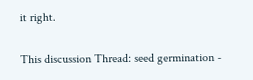it right.

This discussion Thread: seed germination -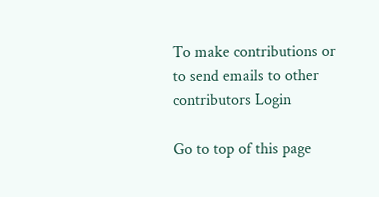To make contributions or to send emails to other contributors Login

Go to top of this page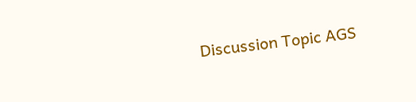Discussion Topic AGS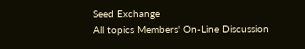Seed Exchange
All topics Members' On-Line Discussion